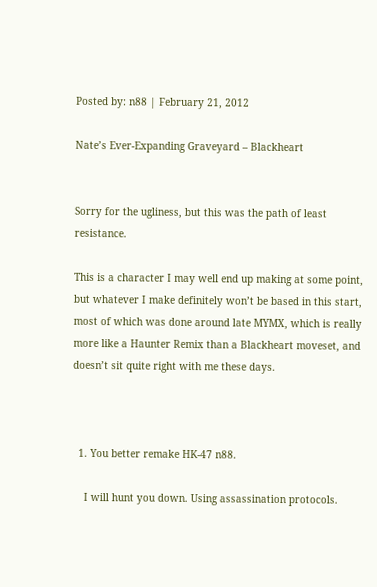Posted by: n88 | February 21, 2012

Nate’s Ever-Expanding Graveyard – Blackheart


Sorry for the ugliness, but this was the path of least resistance.

This is a character I may well end up making at some point, but whatever I make definitely won’t be based in this start, most of which was done around late MYMX, which is really more like a Haunter Remix than a Blackheart moveset, and doesn’t sit quite right with me these days.



  1. You better remake HK-47 n88.

    I will hunt you down. Using assassination protocols.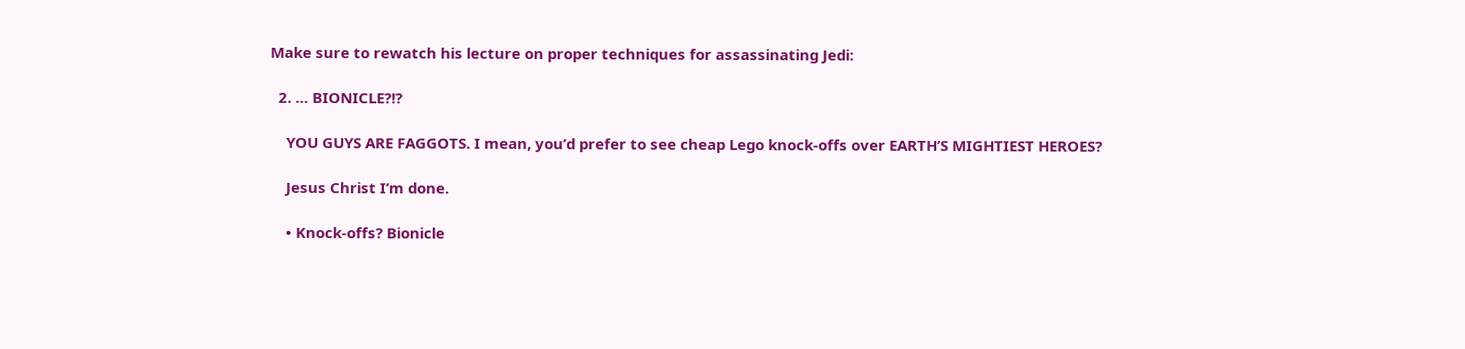Make sure to rewatch his lecture on proper techniques for assassinating Jedi:

  2. … BIONICLE?!?

    YOU GUYS ARE FAGGOTS. I mean, you’d prefer to see cheap Lego knock-offs over EARTH’S MIGHTIEST HEROES?

    Jesus Christ I’m done.

    • Knock-offs? Bionicle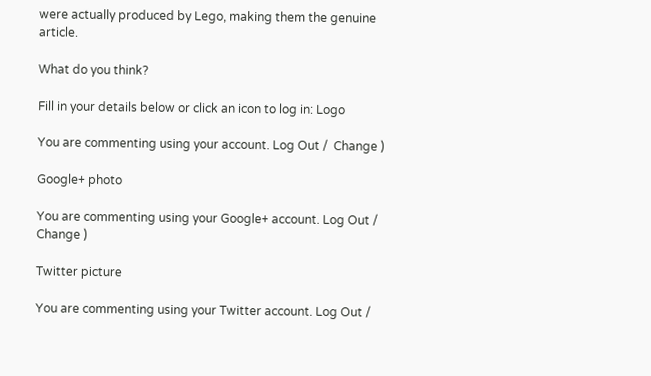were actually produced by Lego, making them the genuine article.

What do you think?

Fill in your details below or click an icon to log in: Logo

You are commenting using your account. Log Out /  Change )

Google+ photo

You are commenting using your Google+ account. Log Out /  Change )

Twitter picture

You are commenting using your Twitter account. Log Out /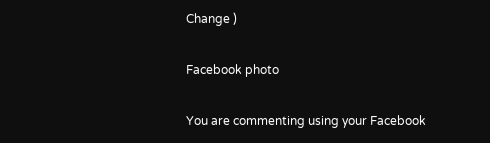Change )

Facebook photo

You are commenting using your Facebook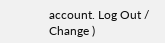account. Log Out /  Change )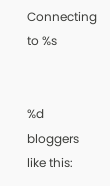Connecting to %s


%d bloggers like this: